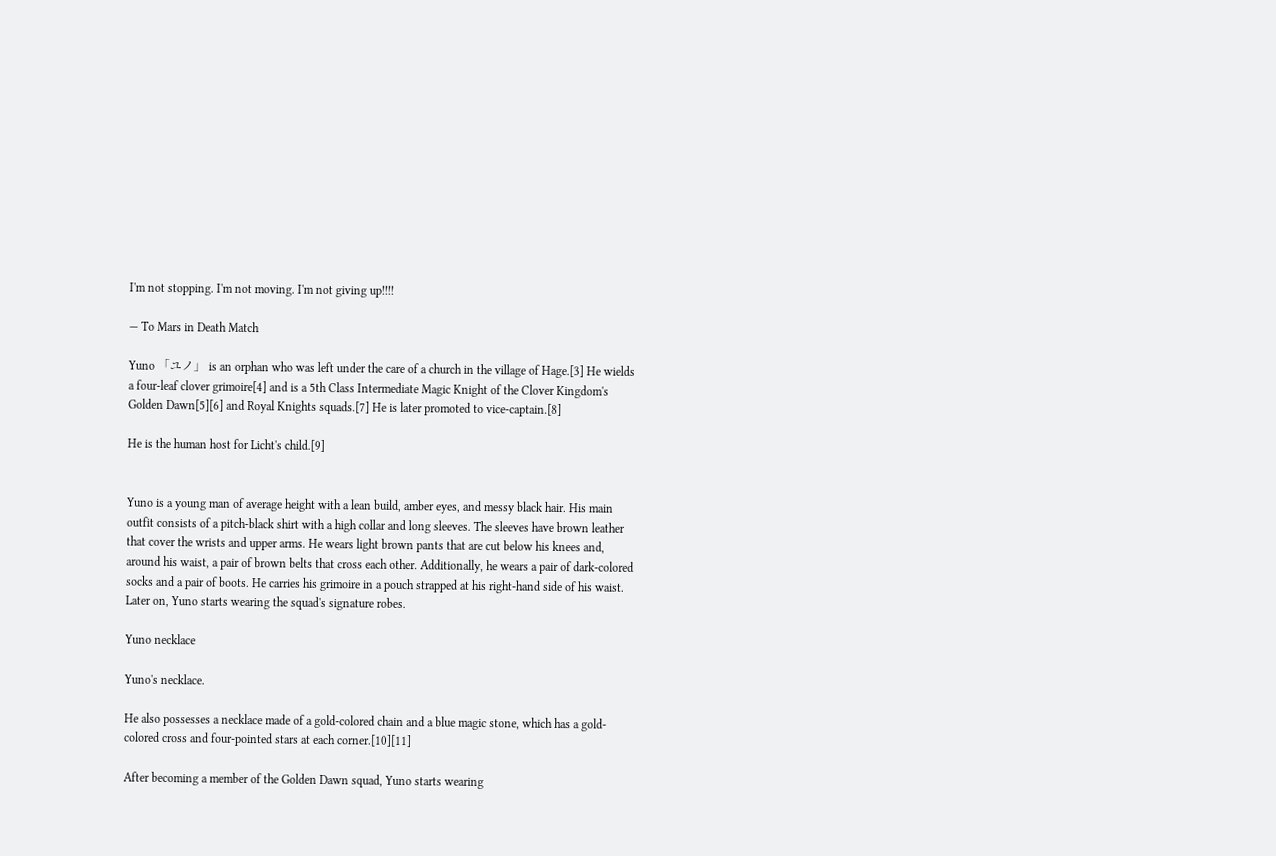I'm not stopping. I'm not moving. I'm not giving up!!!!

— To Mars in Death Match

Yuno 「ユノ」 is an orphan who was left under the care of a church in the village of Hage.[3] He wields a four-leaf clover grimoire[4] and is a 5th Class Intermediate Magic Knight of the Clover Kingdom's Golden Dawn[5][6] and Royal Knights squads.[7] He is later promoted to vice-captain.[8]

He is the human host for Licht's child.[9]


Yuno is a young man of average height with a lean build, amber eyes, and messy black hair. His main outfit consists of a pitch-black shirt with a high collar and long sleeves. The sleeves have brown leather that cover the wrists and upper arms. He wears light brown pants that are cut below his knees and, around his waist, a pair of brown belts that cross each other. Additionally, he wears a pair of dark-colored socks and a pair of boots. He carries his grimoire in a pouch strapped at his right-hand side of his waist. Later on, Yuno starts wearing the squad's signature robes.

Yuno necklace

Yuno's necklace.

He also possesses a necklace made of a gold-colored chain and a blue magic stone, which has a gold-colored cross and four-pointed stars at each corner.[10][11]

After becoming a member of the Golden Dawn squad, Yuno starts wearing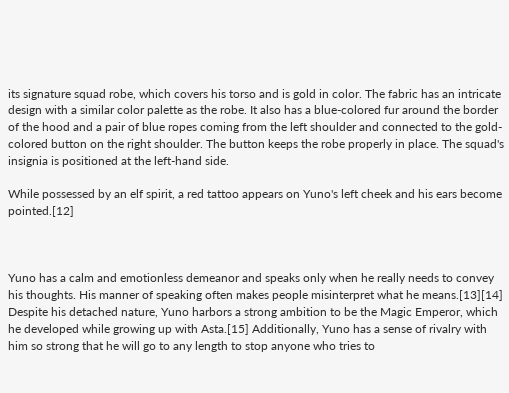its signature squad robe, which covers his torso and is gold in color. The fabric has an intricate design with a similar color palette as the robe. It also has a blue-colored fur around the border of the hood and a pair of blue ropes coming from the left shoulder and connected to the gold-colored button on the right shoulder. The button keeps the robe properly in place. The squad's insignia is positioned at the left-hand side.

While possessed by an elf spirit, a red tattoo appears on Yuno's left cheek and his ears become pointed.[12]



Yuno has a calm and emotionless demeanor and speaks only when he really needs to convey his thoughts. His manner of speaking often makes people misinterpret what he means.[13][14] Despite his detached nature, Yuno harbors a strong ambition to be the Magic Emperor, which he developed while growing up with Asta.[15] Additionally, Yuno has a sense of rivalry with him so strong that he will go to any length to stop anyone who tries to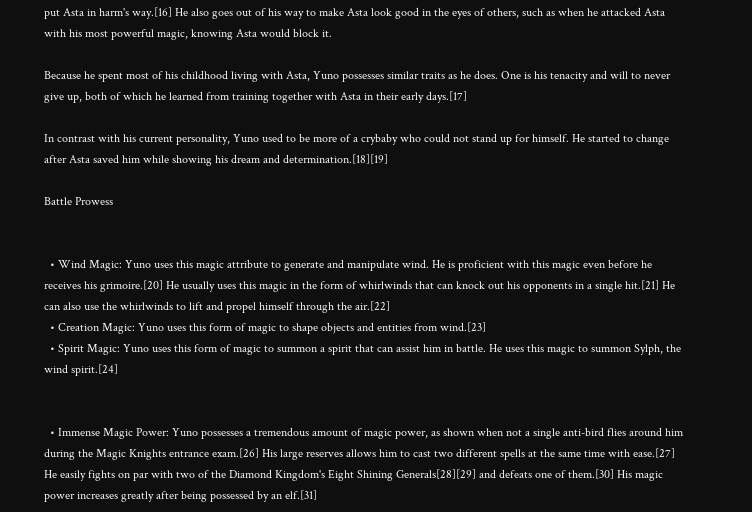put Asta in harm's way.[16] He also goes out of his way to make Asta look good in the eyes of others, such as when he attacked Asta with his most powerful magic, knowing Asta would block it.

Because he spent most of his childhood living with Asta, Yuno possesses similar traits as he does. One is his tenacity and will to never give up, both of which he learned from training together with Asta in their early days.[17]

In contrast with his current personality, Yuno used to be more of a crybaby who could not stand up for himself. He started to change after Asta saved him while showing his dream and determination.[18][19]

Battle Prowess


  • Wind Magic: Yuno uses this magic attribute to generate and manipulate wind. He is proficient with this magic even before he receives his grimoire.[20] He usually uses this magic in the form of whirlwinds that can knock out his opponents in a single hit.[21] He can also use the whirlwinds to lift and propel himself through the air.[22]
  • Creation Magic: Yuno uses this form of magic to shape objects and entities from wind.[23]
  • Spirit Magic: Yuno uses this form of magic to summon a spirit that can assist him in battle. He uses this magic to summon Sylph, the wind spirit.[24]


  • Immense Magic Power: Yuno possesses a tremendous amount of magic power, as shown when not a single anti-bird flies around him during the Magic Knights entrance exam.[26] His large reserves allows him to cast two different spells at the same time with ease.[27] He easily fights on par with two of the Diamond Kingdom's Eight Shining Generals[28][29] and defeats one of them.[30] His magic power increases greatly after being possessed by an elf.[31]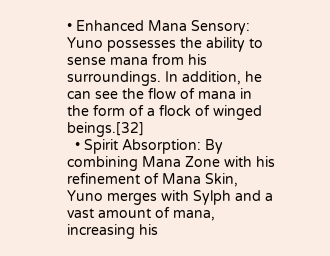• Enhanced Mana Sensory: Yuno possesses the ability to sense mana from his surroundings. In addition, he can see the flow of mana in the form of a flock of winged beings.[32]
  • Spirit Absorption: By combining Mana Zone with his refinement of Mana Skin, Yuno merges with Sylph and a vast amount of mana, increasing his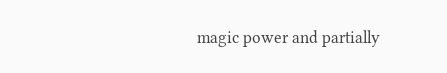magic power and partially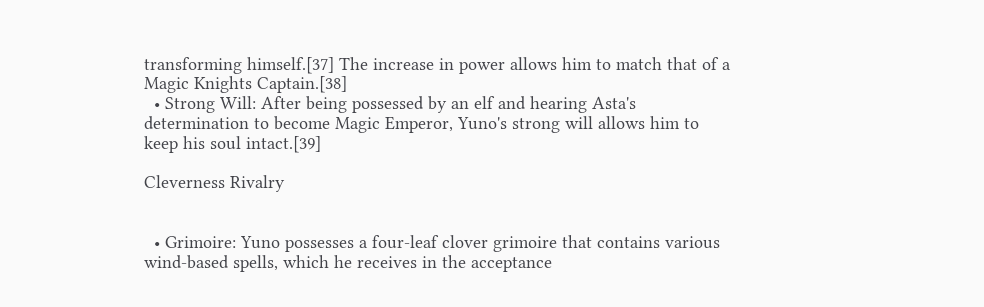transforming himself.[37] The increase in power allows him to match that of a Magic Knights Captain.[38]
  • Strong Will: After being possessed by an elf and hearing Asta's determination to become Magic Emperor, Yuno's strong will allows him to keep his soul intact.[39]

Cleverness Rivalry


  • Grimoire: Yuno possesses a four-leaf clover grimoire that contains various wind-based spells, which he receives in the acceptance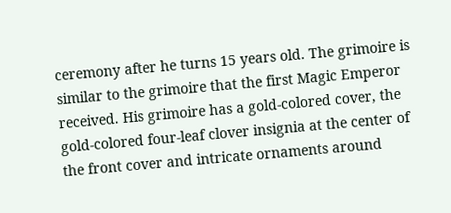ceremony after he turns 15 years old. The grimoire is similar to the grimoire that the first Magic Emperor received. His grimoire has a gold-colored cover, the gold-colored four-leaf clover insignia at the center of the front cover and intricate ornaments around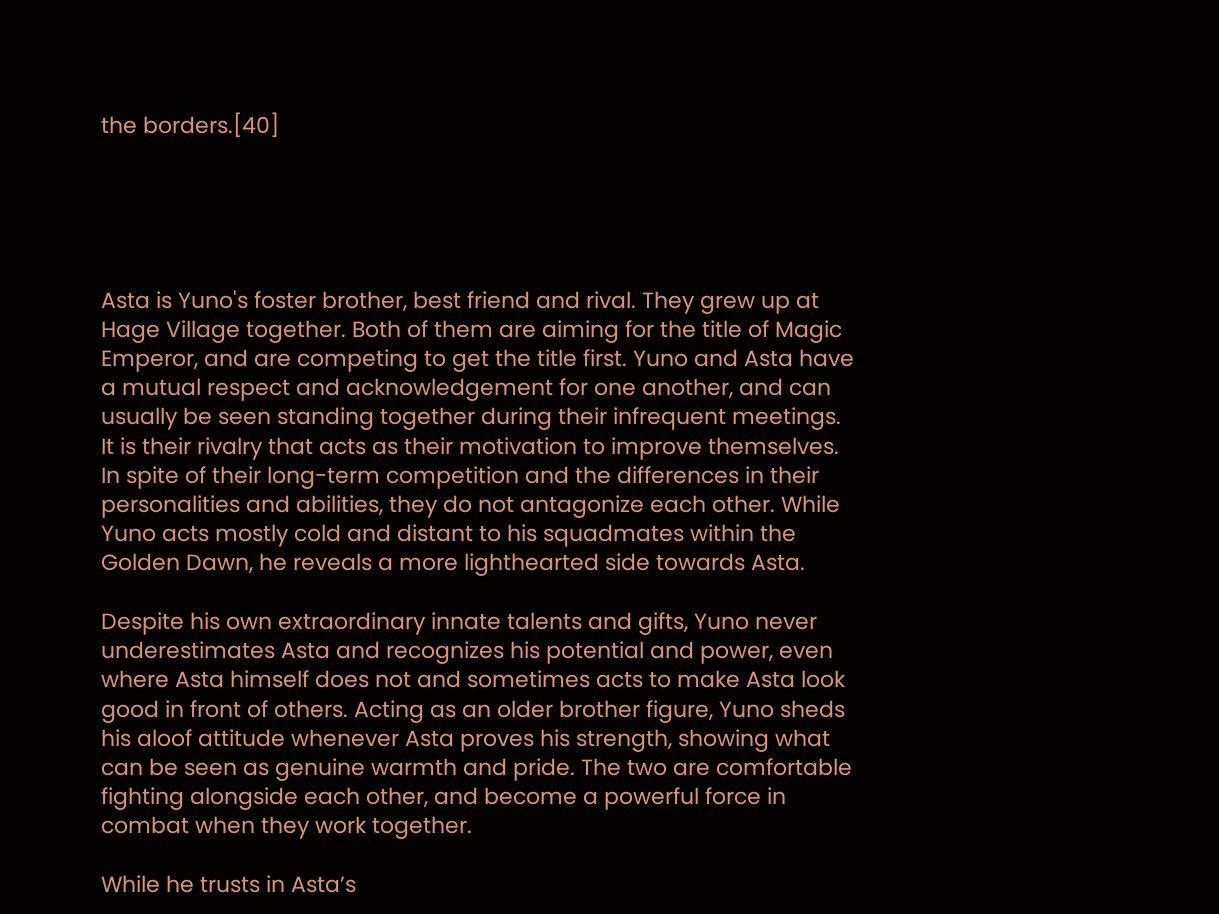the borders.[40]





Asta is Yuno's foster brother, best friend and rival. They grew up at Hage Village together. Both of them are aiming for the title of Magic Emperor, and are competing to get the title first. Yuno and Asta have a mutual respect and acknowledgement for one another, and can usually be seen standing together during their infrequent meetings. It is their rivalry that acts as their motivation to improve themselves. In spite of their long-term competition and the differences in their personalities and abilities, they do not antagonize each other. While Yuno acts mostly cold and distant to his squadmates within the Golden Dawn, he reveals a more lighthearted side towards Asta.

Despite his own extraordinary innate talents and gifts, Yuno never underestimates Asta and recognizes his potential and power, even where Asta himself does not and sometimes acts to make Asta look good in front of others. Acting as an older brother figure, Yuno sheds his aloof attitude whenever Asta proves his strength, showing what can be seen as genuine warmth and pride. The two are comfortable fighting alongside each other, and become a powerful force in combat when they work together.

While he trusts in Asta’s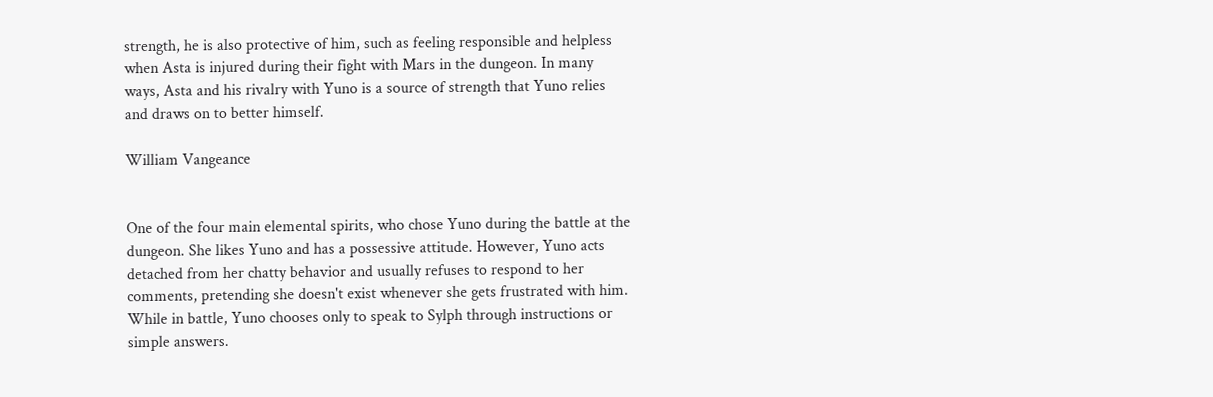strength, he is also protective of him, such as feeling responsible and helpless when Asta is injured during their fight with Mars in the dungeon. In many ways, Asta and his rivalry with Yuno is a source of strength that Yuno relies and draws on to better himself.

William Vangeance


One of the four main elemental spirits, who chose Yuno during the battle at the dungeon. She likes Yuno and has a possessive attitude. However, Yuno acts detached from her chatty behavior and usually refuses to respond to her comments, pretending she doesn't exist whenever she gets frustrated with him. While in battle, Yuno chooses only to speak to Sylph through instructions or simple answers.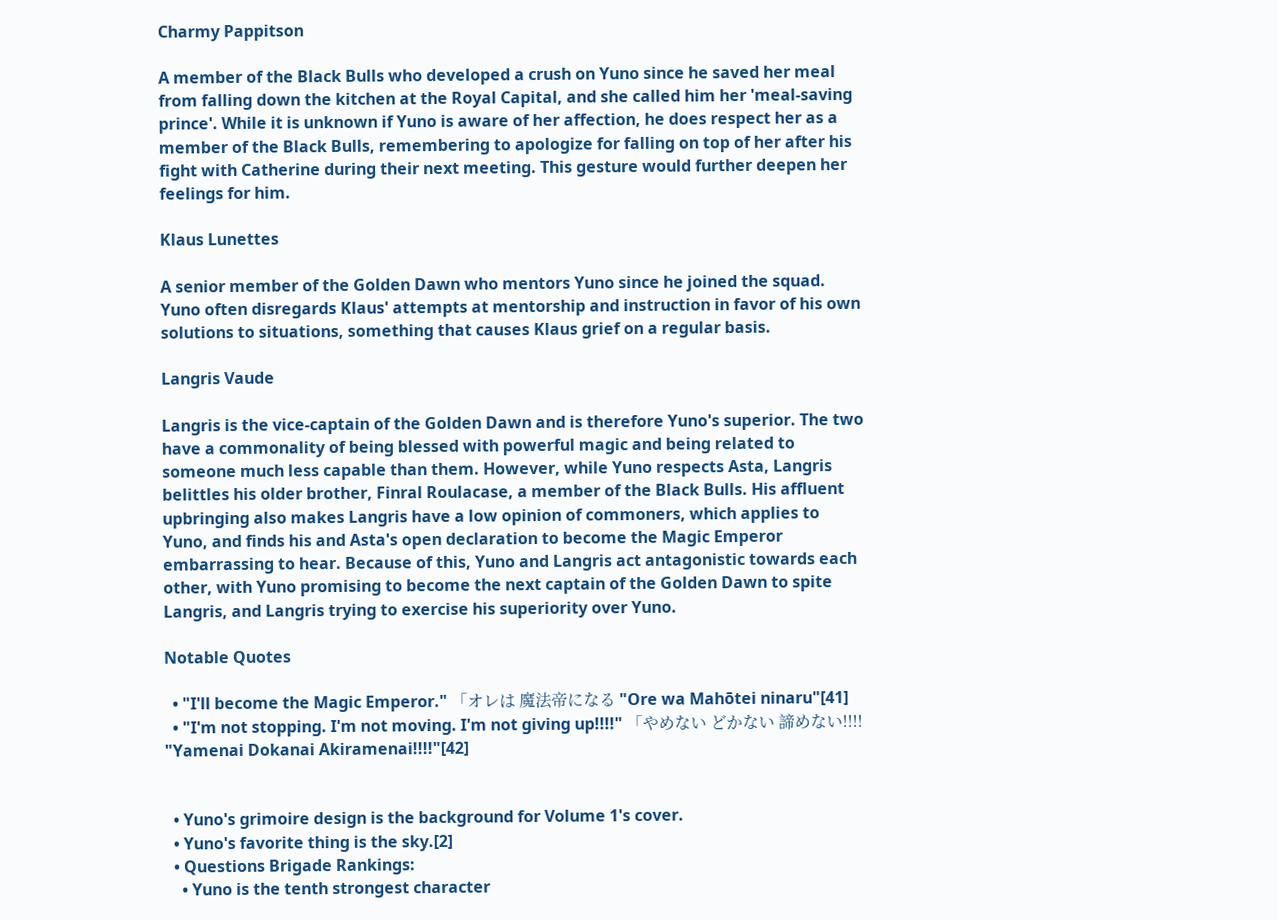Charmy Pappitson

A member of the Black Bulls who developed a crush on Yuno since he saved her meal from falling down the kitchen at the Royal Capital, and she called him her 'meal-saving prince'. While it is unknown if Yuno is aware of her affection, he does respect her as a member of the Black Bulls, remembering to apologize for falling on top of her after his fight with Catherine during their next meeting. This gesture would further deepen her feelings for him.

Klaus Lunettes

A senior member of the Golden Dawn who mentors Yuno since he joined the squad. Yuno often disregards Klaus' attempts at mentorship and instruction in favor of his own solutions to situations, something that causes Klaus grief on a regular basis.

Langris Vaude

Langris is the vice-captain of the Golden Dawn and is therefore Yuno's superior. The two have a commonality of being blessed with powerful magic and being related to someone much less capable than them. However, while Yuno respects Asta, Langris belittles his older brother, Finral Roulacase, a member of the Black Bulls. His affluent upbringing also makes Langris have a low opinion of commoners, which applies to Yuno, and finds his and Asta's open declaration to become the Magic Emperor embarrassing to hear. Because of this, Yuno and Langris act antagonistic towards each other, with Yuno promising to become the next captain of the Golden Dawn to spite Langris, and Langris trying to exercise his superiority over Yuno.

Notable Quotes

  • "I'll become the Magic Emperor." 「オレは 魔法帝になる "Ore wa Mahōtei ninaru"[41]
  • "I'm not stopping. I'm not moving. I'm not giving up!!!!" 「やめない どかない 諦めない!!!! "Yamenai Dokanai Akiramenai!!!!"[42]


  • Yuno's grimoire design is the background for Volume 1's cover.
  • Yuno's favorite thing is the sky.[2]
  • Questions Brigade Rankings:
    • Yuno is the tenth strongest character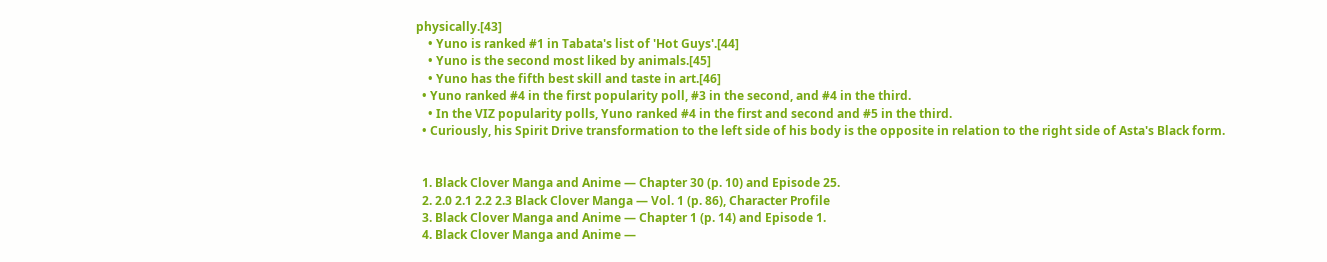physically.[43]
    • Yuno is ranked #1 in Tabata's list of 'Hot Guys'.[44]
    • Yuno is the second most liked by animals.[45]
    • Yuno has the fifth best skill and taste in art.[46]
  • Yuno ranked #4 in the first popularity poll, #3 in the second, and #4 in the third.
    • In the VIZ popularity polls, Yuno ranked #4 in the first and second and #5 in the third.
  • Curiously, his Spirit Drive transformation to the left side of his body is the opposite in relation to the right side of Asta's Black form.


  1. Black Clover Manga and Anime — Chapter 30 (p. 10) and Episode 25.
  2. 2.0 2.1 2.2 2.3 Black Clover Manga — Vol. 1 (p. 86), Character Profile
  3. Black Clover Manga and Anime — Chapter 1 (p. 14) and Episode 1.
  4. Black Clover Manga and Anime —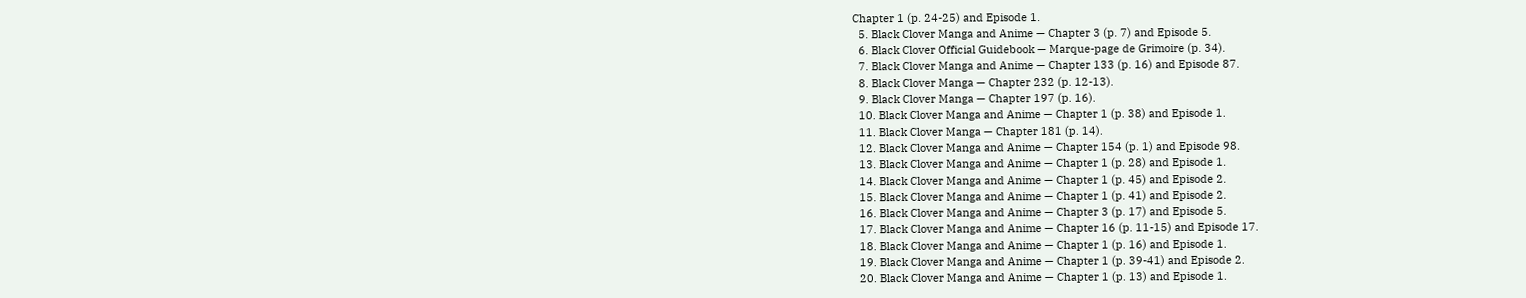Chapter 1 (p. 24-25) and Episode 1.
  5. Black Clover Manga and Anime — Chapter 3 (p. 7) and Episode 5.
  6. Black Clover Official Guidebook — Marque-page de Grimoire (p. 34).
  7. Black Clover Manga and Anime — Chapter 133 (p. 16) and Episode 87.
  8. Black Clover Manga — Chapter 232 (p. 12-13).
  9. Black Clover Manga — Chapter 197 (p. 16).
  10. Black Clover Manga and Anime — Chapter 1 (p. 38) and Episode 1.
  11. Black Clover Manga — Chapter 181 (p. 14).
  12. Black Clover Manga and Anime — Chapter 154 (p. 1) and Episode 98.
  13. Black Clover Manga and Anime — Chapter 1 (p. 28) and Episode 1.
  14. Black Clover Manga and Anime — Chapter 1 (p. 45) and Episode 2.
  15. Black Clover Manga and Anime — Chapter 1 (p. 41) and Episode 2.
  16. Black Clover Manga and Anime — Chapter 3 (p. 17) and Episode 5.
  17. Black Clover Manga and Anime — Chapter 16 (p. 11-15) and Episode 17.
  18. Black Clover Manga and Anime — Chapter 1 (p. 16) and Episode 1.
  19. Black Clover Manga and Anime — Chapter 1 (p. 39-41) and Episode 2.
  20. Black Clover Manga and Anime — Chapter 1 (p. 13) and Episode 1.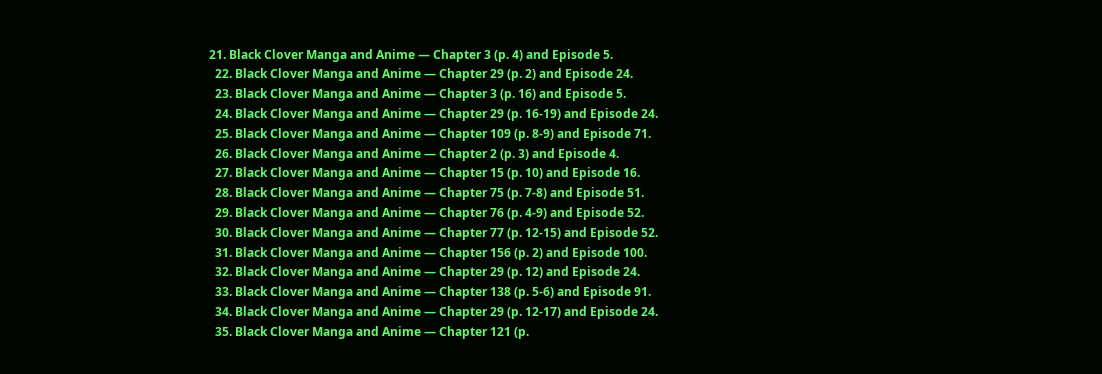21. Black Clover Manga and Anime — Chapter 3 (p. 4) and Episode 5.
  22. Black Clover Manga and Anime — Chapter 29 (p. 2) and Episode 24.
  23. Black Clover Manga and Anime — Chapter 3 (p. 16) and Episode 5.
  24. Black Clover Manga and Anime — Chapter 29 (p. 16-19) and Episode 24.
  25. Black Clover Manga and Anime — Chapter 109 (p. 8-9) and Episode 71.
  26. Black Clover Manga and Anime — Chapter 2 (p. 3) and Episode 4.
  27. Black Clover Manga and Anime — Chapter 15 (p. 10) and Episode 16.
  28. Black Clover Manga and Anime — Chapter 75 (p. 7-8) and Episode 51.
  29. Black Clover Manga and Anime — Chapter 76 (p. 4-9) and Episode 52.
  30. Black Clover Manga and Anime — Chapter 77 (p. 12-15) and Episode 52.
  31. Black Clover Manga and Anime — Chapter 156 (p. 2) and Episode 100.
  32. Black Clover Manga and Anime — Chapter 29 (p. 12) and Episode 24.
  33. Black Clover Manga and Anime — Chapter 138 (p. 5-6) and Episode 91.
  34. Black Clover Manga and Anime — Chapter 29 (p. 12-17) and Episode 24.
  35. Black Clover Manga and Anime — Chapter 121 (p.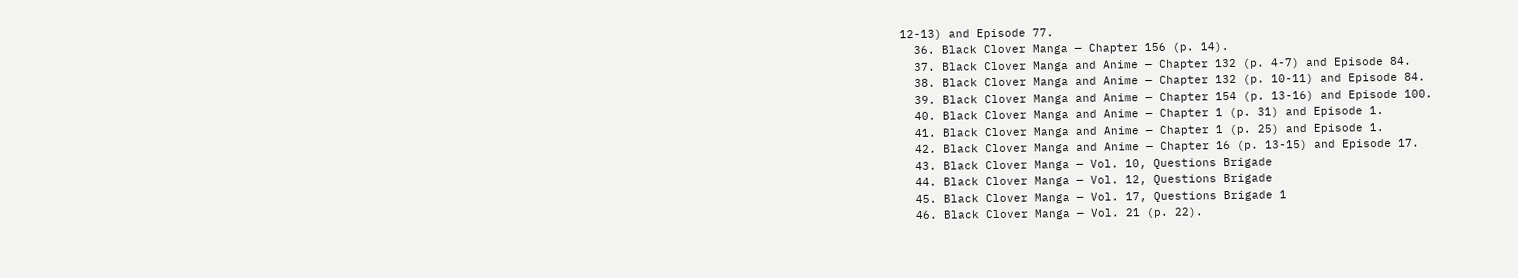12-13) and Episode 77.
  36. Black Clover Manga — Chapter 156 (p. 14).
  37. Black Clover Manga and Anime — Chapter 132 (p. 4-7) and Episode 84.
  38. Black Clover Manga and Anime — Chapter 132 (p. 10-11) and Episode 84.
  39. Black Clover Manga and Anime — Chapter 154 (p. 13-16) and Episode 100.
  40. Black Clover Manga and Anime — Chapter 1 (p. 31) and Episode 1.
  41. Black Clover Manga and Anime — Chapter 1 (p. 25) and Episode 1.
  42. Black Clover Manga and Anime — Chapter 16 (p. 13-15) and Episode 17.
  43. Black Clover Manga — Vol. 10, Questions Brigade
  44. Black Clover Manga — Vol. 12, Questions Brigade
  45. Black Clover Manga — Vol. 17, Questions Brigade 1
  46. Black Clover Manga — Vol. 21 (p. 22).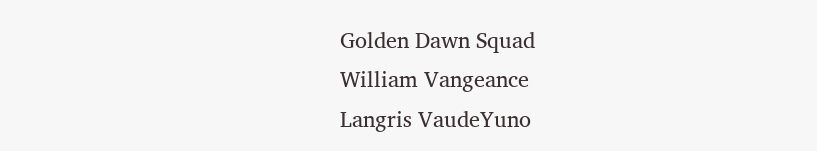Golden Dawn Squad
William Vangeance
Langris VaudeYuno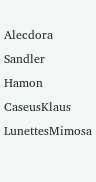Alecdora Sandler
Hamon CaseusKlaus LunettesMimosa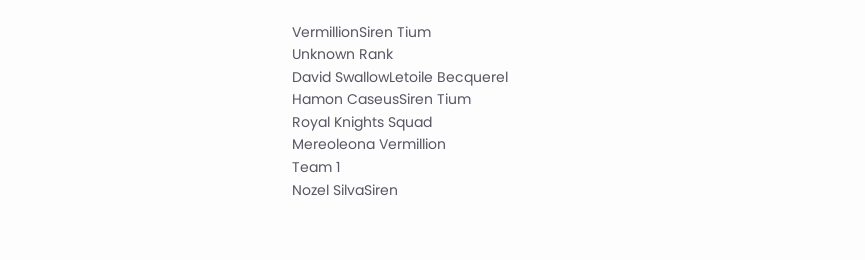VermillionSiren Tium
Unknown Rank
David SwallowLetoile Becquerel
Hamon CaseusSiren Tium
Royal Knights Squad
Mereoleona Vermillion
Team 1
Nozel SilvaSiren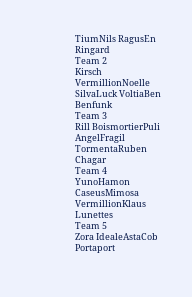TiumNils RagusEn Ringard
Team 2
Kirsch VermillionNoelle SilvaLuck VoltiaBen Benfunk
Team 3
Rill BoismortierPuli AngelFragil TormentaRuben Chagar
Team 4
YunoHamon CaseusMimosa VermillionKlaus Lunettes
Team 5
Zora IdealeAstaCob Portaport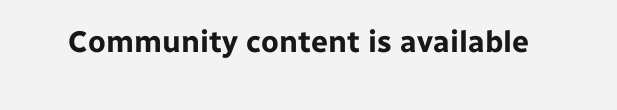Community content is available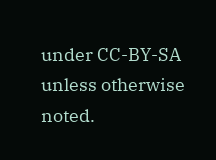under CC-BY-SA unless otherwise noted.